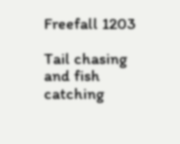Freefall 1203

Tail chasing and fish catching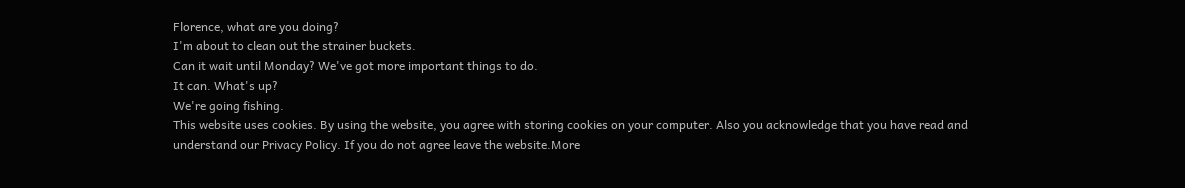Florence, what are you doing?
I'm about to clean out the strainer buckets.
Can it wait until Monday? We've got more important things to do.
It can. What's up?
We're going fishing.
This website uses cookies. By using the website, you agree with storing cookies on your computer. Also you acknowledge that you have read and understand our Privacy Policy. If you do not agree leave the website.More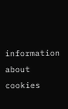information about cookies